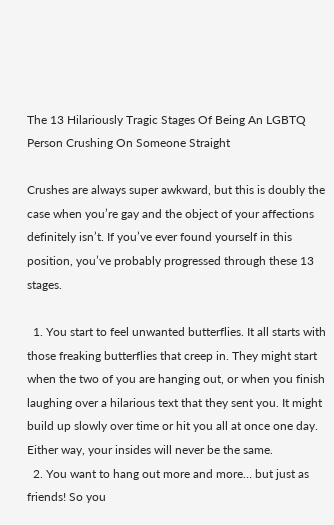The 13 Hilariously Tragic Stages Of Being An LGBTQ Person Crushing On Someone Straight

Crushes are always super awkward, but this is doubly the case when you’re gay and the object of your affections definitely isn’t. If you’ve ever found yourself in this position, you’ve probably progressed through these 13 stages.

  1. You start to feel unwanted butterflies. It all starts with those freaking butterflies that creep in. They might start when the two of you are hanging out, or when you finish laughing over a hilarious text that they sent you. It might build up slowly over time or hit you all at once one day. Either way, your insides will never be the same.
  2. You want to hang out more and more… but just as friends! So you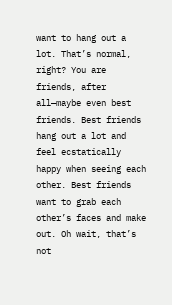want to hang out a lot. That’s normal, right? You are friends, after all—maybe even best friends. Best friends hang out a lot and feel ecstatically happy when seeing each other. Best friends want to grab each other’s faces and make out. Oh wait, that’s not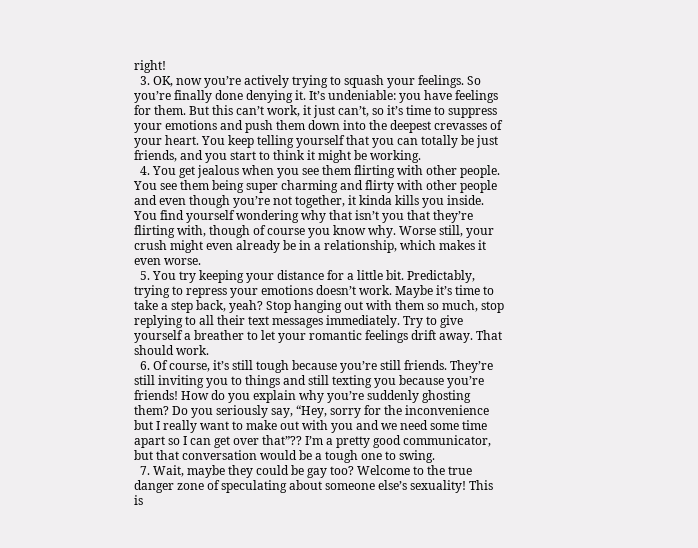right!
  3. OK, now you’re actively trying to squash your feelings. So you’re finally done denying it. It’s undeniable: you have feelings for them. But this can’t work, it just can’t, so it’s time to suppress your emotions and push them down into the deepest crevasses of your heart. You keep telling yourself that you can totally be just friends, and you start to think it might be working.
  4. You get jealous when you see them flirting with other people. You see them being super charming and flirty with other people and even though you’re not together, it kinda kills you inside. You find yourself wondering why that isn’t you that they’re flirting with, though of course you know why. Worse still, your crush might even already be in a relationship, which makes it even worse.
  5. You try keeping your distance for a little bit. Predictably, trying to repress your emotions doesn’t work. Maybe it’s time to take a step back, yeah? Stop hanging out with them so much, stop replying to all their text messages immediately. Try to give yourself a breather to let your romantic feelings drift away. That should work.
  6. Of course, it’s still tough because you’re still friends. They’re still inviting you to things and still texting you because you’re friends! How do you explain why you’re suddenly ghosting them? Do you seriously say, “Hey, sorry for the inconvenience but I really want to make out with you and we need some time apart so I can get over that”?? I’m a pretty good communicator, but that conversation would be a tough one to swing.
  7. Wait, maybe they could be gay too? Welcome to the true danger zone of speculating about someone else’s sexuality! This is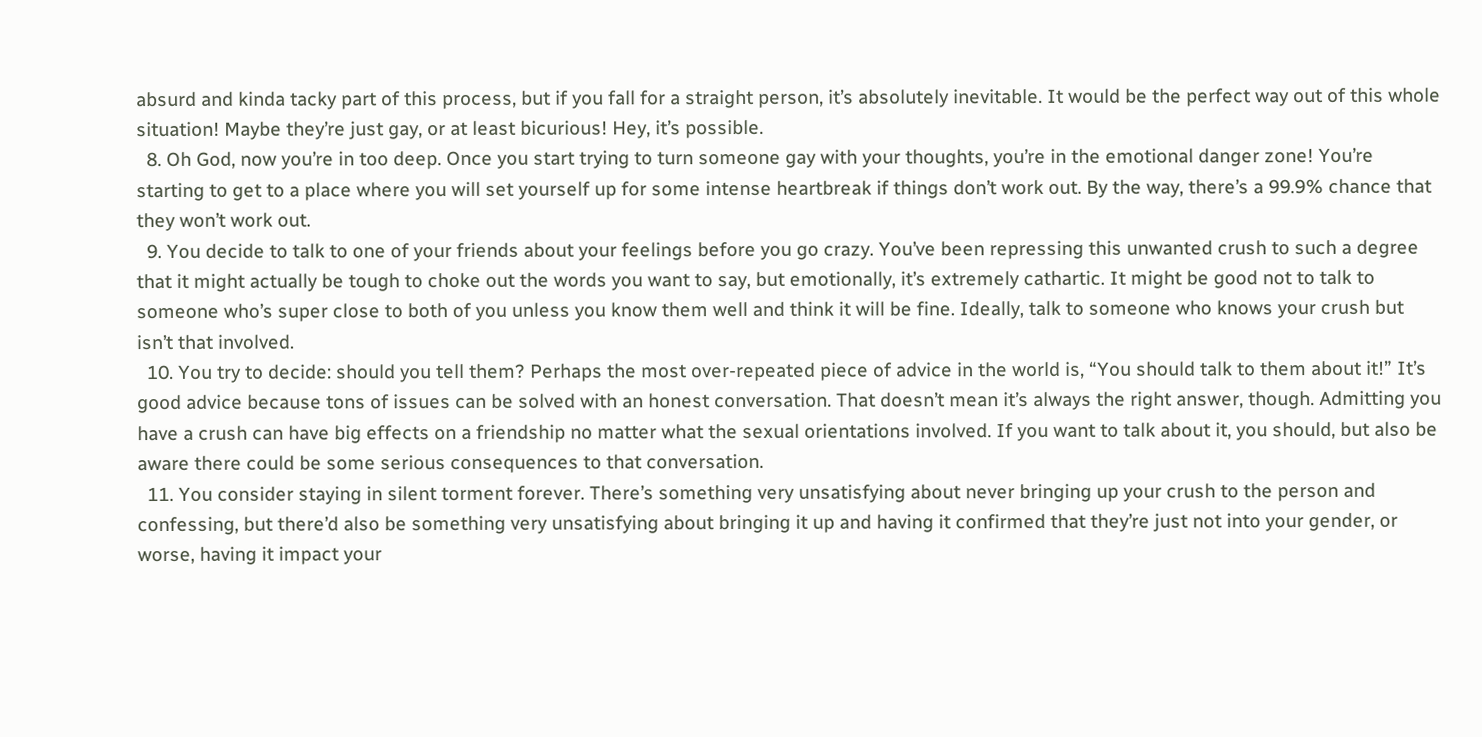absurd and kinda tacky part of this process, but if you fall for a straight person, it’s absolutely inevitable. It would be the perfect way out of this whole situation! Maybe they’re just gay, or at least bicurious! Hey, it’s possible.
  8. Oh God, now you’re in too deep. Once you start trying to turn someone gay with your thoughts, you’re in the emotional danger zone! You’re starting to get to a place where you will set yourself up for some intense heartbreak if things don’t work out. By the way, there’s a 99.9% chance that they won’t work out.
  9. You decide to talk to one of your friends about your feelings before you go crazy. You’ve been repressing this unwanted crush to such a degree that it might actually be tough to choke out the words you want to say, but emotionally, it’s extremely cathartic. It might be good not to talk to someone who’s super close to both of you unless you know them well and think it will be fine. Ideally, talk to someone who knows your crush but isn’t that involved.
  10. You try to decide: should you tell them? Perhaps the most over-repeated piece of advice in the world is, “You should talk to them about it!” It’s good advice because tons of issues can be solved with an honest conversation. That doesn’t mean it’s always the right answer, though. Admitting you have a crush can have big effects on a friendship no matter what the sexual orientations involved. If you want to talk about it, you should, but also be aware there could be some serious consequences to that conversation.
  11. You consider staying in silent torment forever. There’s something very unsatisfying about never bringing up your crush to the person and confessing, but there’d also be something very unsatisfying about bringing it up and having it confirmed that they’re just not into your gender, or worse, having it impact your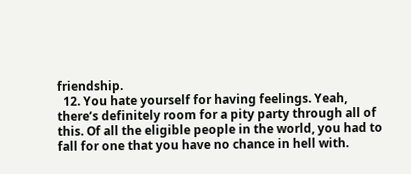friendship.
  12. You hate yourself for having feelings. Yeah, there’s definitely room for a pity party through all of this. Of all the eligible people in the world, you had to fall for one that you have no chance in hell with.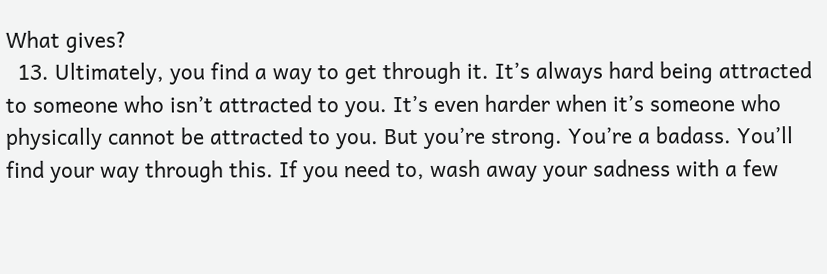What gives?
  13. Ultimately, you find a way to get through it. It’s always hard being attracted to someone who isn’t attracted to you. It’s even harder when it’s someone who physically cannot be attracted to you. But you’re strong. You’re a badass. You’ll find your way through this. If you need to, wash away your sadness with a few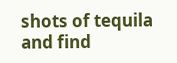shots of tequila and find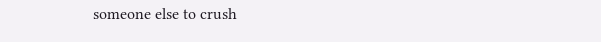someone else to crush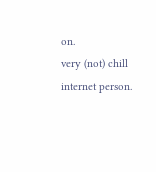on.
very (not) chill internet person.